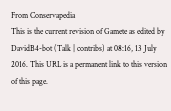From Conservapedia
This is the current revision of Gamete as edited by DavidB4-bot (Talk | contribs) at 08:16, 13 July 2016. This URL is a permanent link to this version of this page.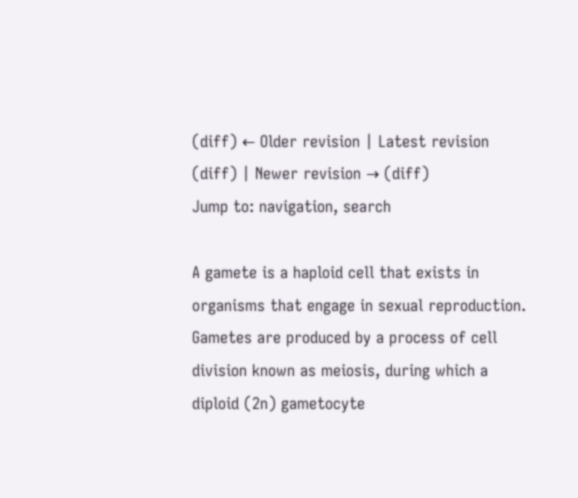(diff) ← Older revision | Latest revision (diff) | Newer revision → (diff)
Jump to: navigation, search

A gamete is a haploid cell that exists in organisms that engage in sexual reproduction. Gametes are produced by a process of cell division known as meiosis, during which a diploid (2n) gametocyte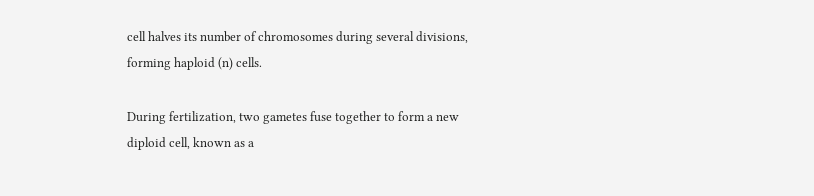cell halves its number of chromosomes during several divisions, forming haploid (n) cells.

During fertilization, two gametes fuse together to form a new diploid cell, known as a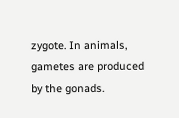zygote. In animals, gametes are produced by the gonads.